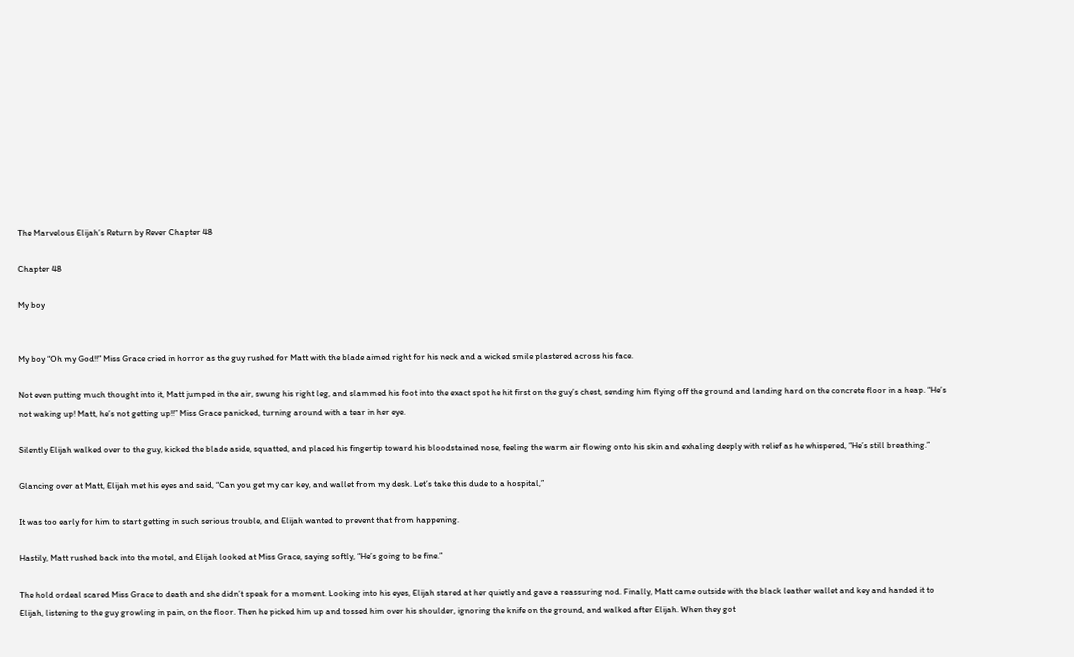The Marvelous Elijah’s Return by Rever Chapter 48

Chapter 48

My boy


My boy “Oh my God!!” Miss Grace cried in horror as the guy rushed for Matt with the blade aimed right for his neck and a wicked smile plastered across his face.

Not even putting much thought into it, Matt jumped in the air, swung his right leg, and slammed his foot into the exact spot he hit first on the guy’s chest, sending him flying off the ground and landing hard on the concrete floor in a heap. “He’s not waking up! Matt, he’s not getting up!!” Miss Grace panicked, turning around with a tear in her eye.

Silently Elijah walked over to the guy, kicked the blade aside, squatted, and placed his fingertip toward his bloodstained nose, feeling the warm air flowing onto his skin and exhaling deeply with relief as he whispered, “He’s still breathing.”

Glancing over at Matt, Elijah met his eyes and said, “Can you get my car key, and wallet from my desk. Let’s take this dude to a hospital,”

It was too early for him to start getting in such serious trouble, and Elijah wanted to prevent that from happening.

Hastily, Matt rushed back into the motel, and Elijah looked at Miss Grace, saying softly, “He’s going to be fine.”

The hold ordeal scared Miss Grace to death and she didn’t speak for a moment. Looking into his eyes, Elijah stared at her quietly and gave a reassuring nod. Finally, Matt came outside with the black leather wallet and key and handed it to Elijah, listening to the guy growling in pain, on the floor. Then he picked him up and tossed him over his shoulder, ignoring the knife on the ground, and walked after Elijah. When they got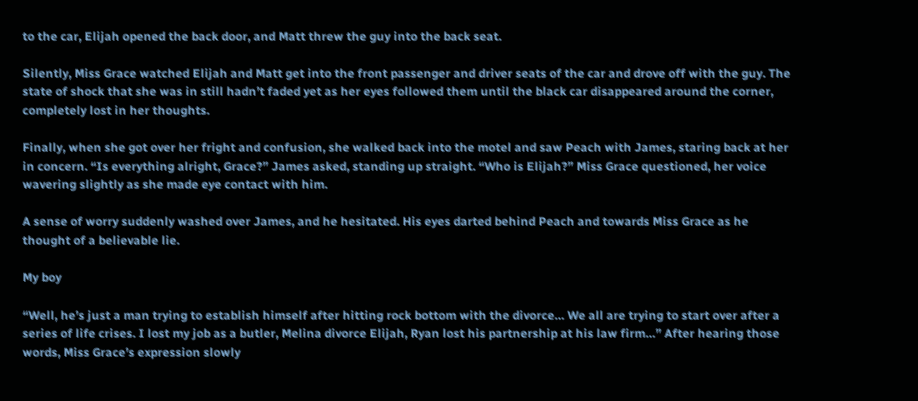to the car, Elijah opened the back door, and Matt threw the guy into the back seat.

Silently, Miss Grace watched Elijah and Matt get into the front passenger and driver seats of the car and drove off with the guy. The state of shock that she was in still hadn’t faded yet as her eyes followed them until the black car disappeared around the corner, completely lost in her thoughts.

Finally, when she got over her fright and confusion, she walked back into the motel and saw Peach with James, staring back at her in concern. “Is everything alright, Grace?” James asked, standing up straight. “Who is Elijah?” Miss Grace questioned, her voice wavering slightly as she made eye contact with him.

A sense of worry suddenly washed over James, and he hesitated. His eyes darted behind Peach and towards Miss Grace as he thought of a believable lie.

My boy

“Well, he’s just a man trying to establish himself after hitting rock bottom with the divorce… We all are trying to start over after a series of life crises. I lost my job as a butler, Melina divorce Elijah, Ryan lost his partnership at his law firm…” After hearing those words, Miss Grace’s expression slowly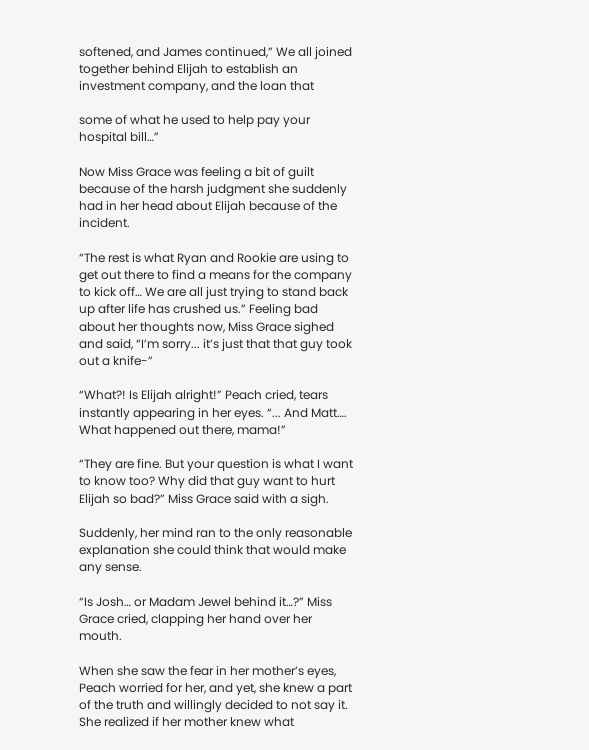softened, and James continued,” We all joined together behind Elijah to establish an investment company, and the loan that

some of what he used to help pay your hospital bill…”

Now Miss Grace was feeling a bit of guilt because of the harsh judgment she suddenly had in her head about Elijah because of the incident.

“The rest is what Ryan and Rookie are using to get out there to find a means for the company to kick off… We are all just trying to stand back up after life has crushed us.” Feeling bad about her thoughts now, Miss Grace sighed and said, “I’m sorry... it’s just that that guy took out a knife-”

“What?! Is Elijah alright!” Peach cried, tears instantly appearing in her eyes. “... And Matt…. What happened out there, mama!”

“They are fine. But your question is what I want to know too? Why did that guy want to hurt Elijah so bad?” Miss Grace said with a sigh.

Suddenly, her mind ran to the only reasonable explanation she could think that would make any sense.

“Is Josh… or Madam Jewel behind it…?” Miss Grace cried, clapping her hand over her mouth.

When she saw the fear in her mother’s eyes, Peach worried for her, and yet, she knew a part of the truth and willingly decided to not say it. She realized if her mother knew what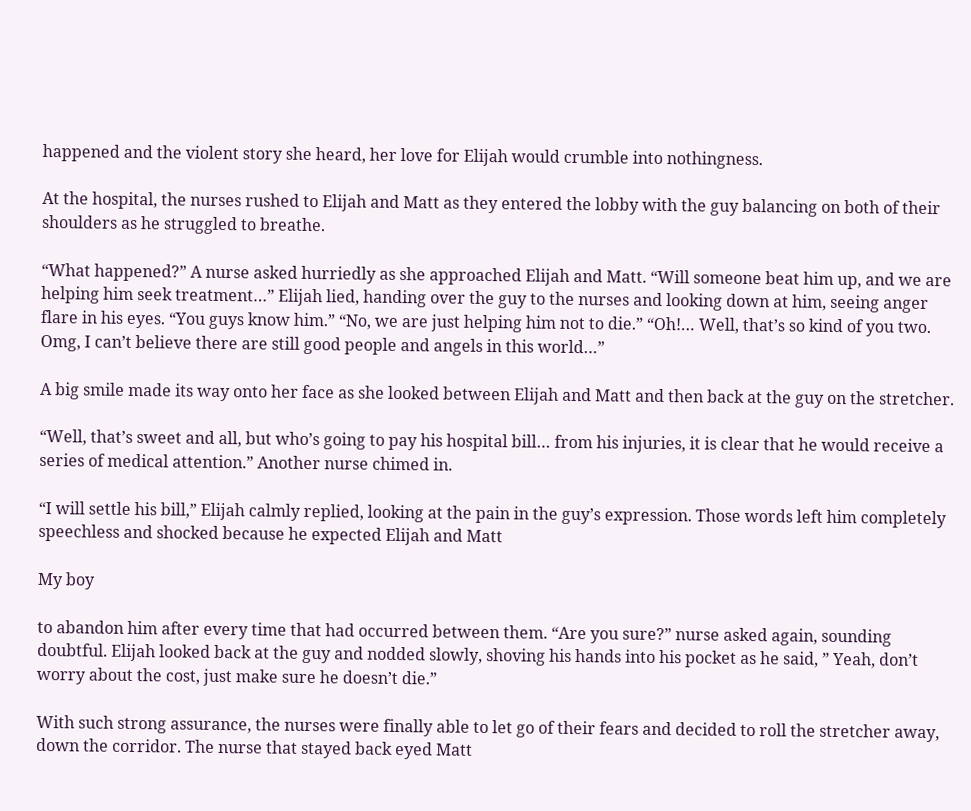happened and the violent story she heard, her love for Elijah would crumble into nothingness.

At the hospital, the nurses rushed to Elijah and Matt as they entered the lobby with the guy balancing on both of their shoulders as he struggled to breathe.

“What happened?” A nurse asked hurriedly as she approached Elijah and Matt. “Will someone beat him up, and we are helping him seek treatment…” Elijah lied, handing over the guy to the nurses and looking down at him, seeing anger flare in his eyes. “You guys know him.” “No, we are just helping him not to die.” “Oh!… Well, that’s so kind of you two. Omg, I can’t believe there are still good people and angels in this world…”

A big smile made its way onto her face as she looked between Elijah and Matt and then back at the guy on the stretcher.

“Well, that’s sweet and all, but who’s going to pay his hospital bill… from his injuries, it is clear that he would receive a series of medical attention.” Another nurse chimed in.

“I will settle his bill,” Elijah calmly replied, looking at the pain in the guy’s expression. Those words left him completely speechless and shocked because he expected Elijah and Matt

My boy

to abandon him after every time that had occurred between them. “Are you sure?” nurse asked again, sounding doubtful. Elijah looked back at the guy and nodded slowly, shoving his hands into his pocket as he said, ” Yeah, don’t worry about the cost, just make sure he doesn’t die.”

With such strong assurance, the nurses were finally able to let go of their fears and decided to roll the stretcher away, down the corridor. The nurse that stayed back eyed Matt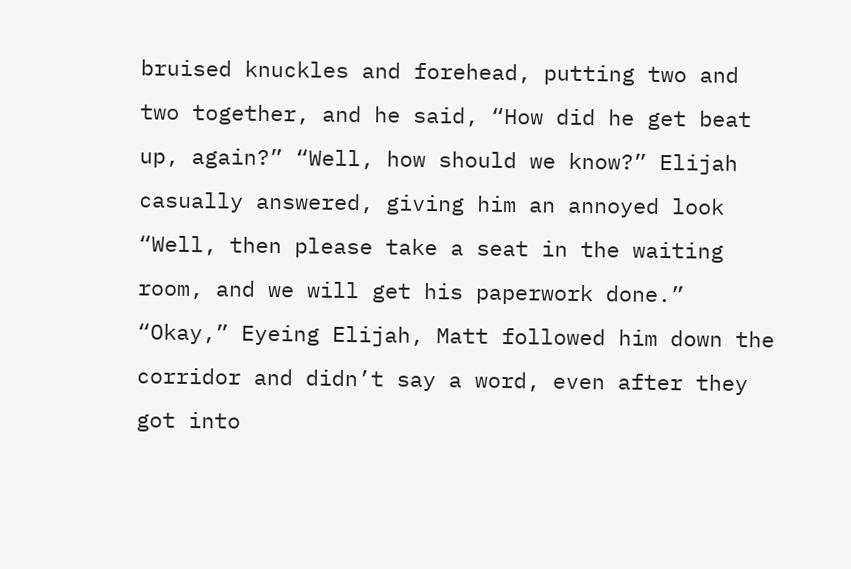bruised knuckles and forehead, putting two and two together, and he said, “How did he get beat up, again?” “Well, how should we know?” Elijah casually answered, giving him an annoyed look “Well, then please take a seat in the waiting room, and we will get his paperwork done.” “Okay,” Eyeing Elijah, Matt followed him down the corridor and didn’t say a word, even after they got into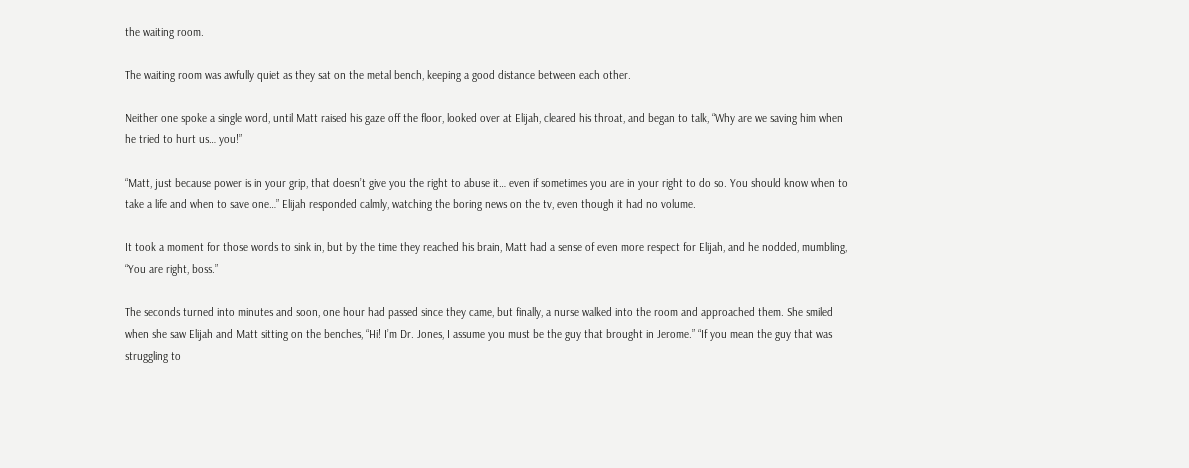the waiting room.

The waiting room was awfully quiet as they sat on the metal bench, keeping a good distance between each other.

Neither one spoke a single word, until Matt raised his gaze off the floor, looked over at Elijah, cleared his throat, and began to talk, “Why are we saving him when he tried to hurt us… you!”

“Matt, just because power is in your grip, that doesn’t give you the right to abuse it… even if sometimes you are in your right to do so. You should know when to take a life and when to save one…” Elijah responded calmly, watching the boring news on the tv, even though it had no volume.

It took a moment for those words to sink in, but by the time they reached his brain, Matt had a sense of even more respect for Elijah, and he nodded, mumbling, “You are right, boss.”

The seconds turned into minutes and soon, one hour had passed since they came, but finally, a nurse walked into the room and approached them. She smiled when she saw Elijah and Matt sitting on the benches, “Hi! I’m Dr. Jones, I assume you must be the guy that brought in Jerome.” “If you mean the guy that was struggling to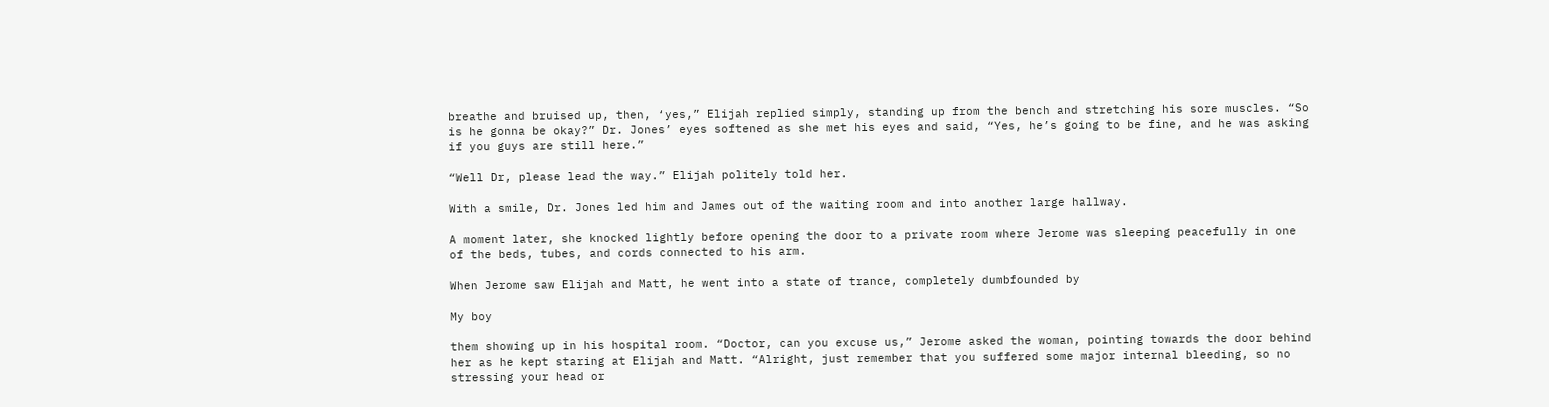breathe and bruised up, then, ‘yes,” Elijah replied simply, standing up from the bench and stretching his sore muscles. “So is he gonna be okay?” Dr. Jones’ eyes softened as she met his eyes and said, “Yes, he’s going to be fine, and he was asking if you guys are still here.”

“Well Dr, please lead the way.” Elijah politely told her.

With a smile, Dr. Jones led him and James out of the waiting room and into another large hallway.

A moment later, she knocked lightly before opening the door to a private room where Jerome was sleeping peacefully in one of the beds, tubes, and cords connected to his arm.

When Jerome saw Elijah and Matt, he went into a state of trance, completely dumbfounded by

My boy

them showing up in his hospital room. “Doctor, can you excuse us,” Jerome asked the woman, pointing towards the door behind her as he kept staring at Elijah and Matt. “Alright, just remember that you suffered some major internal bleeding, so no stressing your head or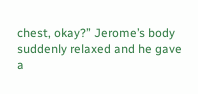chest, okay?” Jerome’s body suddenly relaxed and he gave a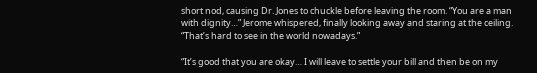short nod, causing Dr. Jones to chuckle before leaving the room. “You are a man with dignity…” Jerome whispered, finally looking away and staring at the ceiling. “That’s hard to see in the world nowadays.”

“It’s good that you are okay… I will leave to settle your bill and then be on my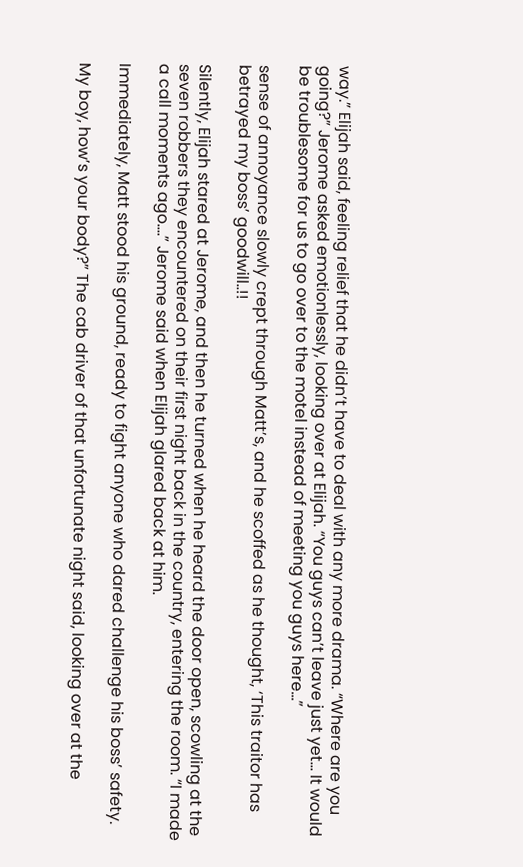way.” Elijah said, feeling relief that he didn’t have to deal with any more drama. “Where are you going?” Jerome asked emotionlessly, looking over at Elijah. “You guys can’t leave just yet… It would be troublesome for us to go over to the motel instead of meeting you guys here…”

sense of annoyance slowly crept through Matt’s, and he scoffed as he thought, ‘This traitor has betrayed my boss’ goodwill..!!

Silently, Elijah stared at Jerome, and then he turned when he heard the door open, scowling at the seven robbers they encountered on their first night back in the country, entering the room. “I made a call moments ago….” Jerome said when Elijah glared back at him.

Immediately, Matt stood his ground, ready to fight anyone who dared challenge his boss’ safety.

My boy, how’s your body?” The cab driver of that unfortunate night said, looking over at the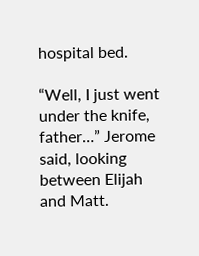hospital bed.

“Well, I just went under the knife, father…” Jerome said, looking between Elijah and Matt.